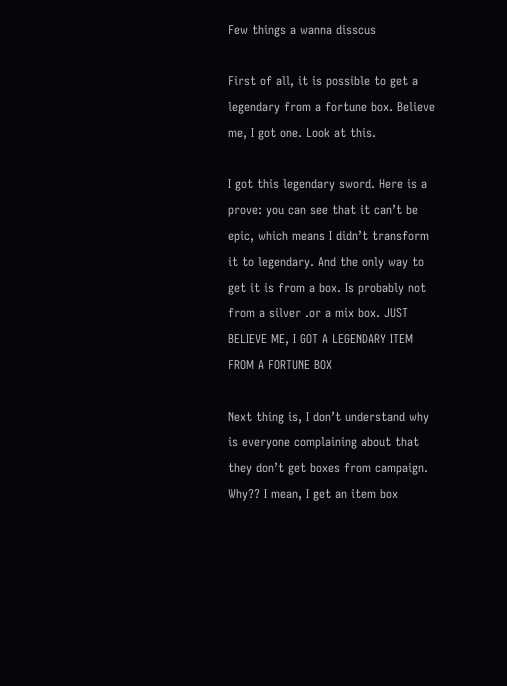Few things a wanna disscus

First of all, it is possible to get a legendary from a fortune box. Believe me, I got one. Look at this.

I got this legendary sword. Here is a prove: you can see that it can’t be epic, which means I didn’t transform it to legendary. And the only way to get it is from a box. Is probably not from a silver .or a mix box. JUST BELIEVE ME, I GOT A LEGENDARY ITEM FROM A FORTUNE BOX

Next thing is, I don’t understand why is everyone complaining about that they don’t get boxes from campaign. Why?? I mean, I get an item box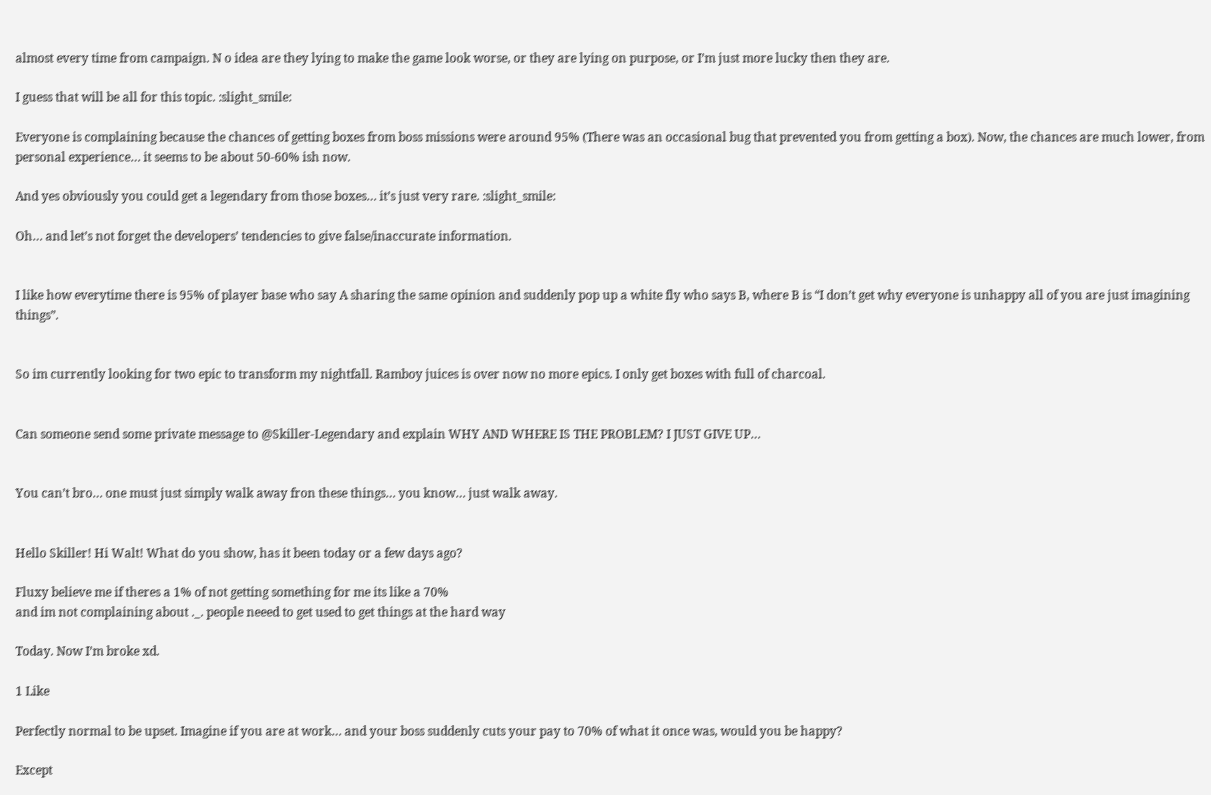almost every time from campaign. N o idea are they lying to make the game look worse, or they are lying on purpose, or I’m just more lucky then they are.

I guess that will be all for this topic. :slight_smile:

Everyone is complaining because the chances of getting boxes from boss missions were around 95% (There was an occasional bug that prevented you from getting a box). Now, the chances are much lower, from personal experience… it seems to be about 50-60% ish now.

And yes obviously you could get a legendary from those boxes… it’s just very rare. :slight_smile:

Oh… and let’s not forget the developers’ tendencies to give false/inaccurate information.


I like how everytime there is 95% of player base who say A sharing the same opinion and suddenly pop up a white fly who says B, where B is “I don’t get why everyone is unhappy all of you are just imagining things”.


So im currently looking for two epic to transform my nightfall. Ramboy juices is over now no more epics. I only get boxes with full of charcoal.


Can someone send some private message to @Skiller-Legendary and explain WHY AND WHERE IS THE PROBLEM? I JUST GIVE UP…


You can’t bro… one must just simply walk away fron these things… you know… just walk away.


Hello Skiller! Hi Walt! What do you show, has it been today or a few days ago?

Fluxy believe me if theres a 1% of not getting something for me its like a 70%
and im not complaining about ._. people neeed to get used to get things at the hard way

Today. Now I’m broke xd.

1 Like

Perfectly normal to be upset. Imagine if you are at work… and your boss suddenly cuts your pay to 70% of what it once was, would you be happy?

Except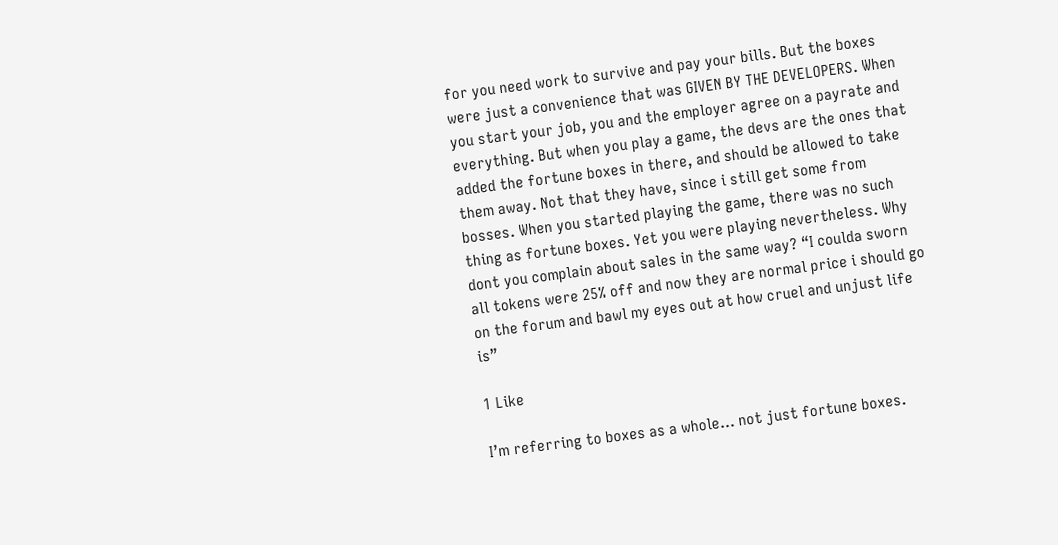for you need work to survive and pay your bills. But the boxes were just a convenience that was GIVEN BY THE DEVELOPERS. When you start your job, you and the employer agree on a payrate and everything. But when you play a game, the devs are the ones that added the fortune boxes in there, and should be allowed to take them away. Not that they have, since i still get some from bosses. When you started playing the game, there was no such thing as fortune boxes. Yet you were playing nevertheless. Why dont you complain about sales in the same way? “I coulda sworn all tokens were 25% off and now they are normal price i should go on the forum and bawl my eyes out at how cruel and unjust life is”

1 Like

I’m referring to boxes as a whole… not just fortune boxes.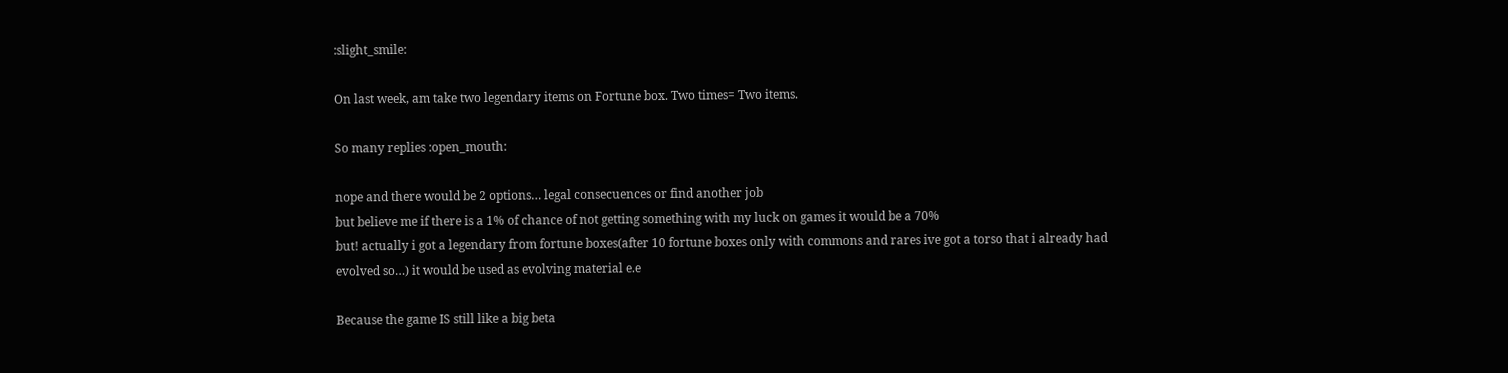:slight_smile:

On last week, am take two legendary items on Fortune box. Two times= Two items.

So many replies :open_mouth:

nope and there would be 2 options… legal consecuences or find another job
but believe me if there is a 1% of chance of not getting something with my luck on games it would be a 70%
but! actually i got a legendary from fortune boxes(after 10 fortune boxes only with commons and rares ive got a torso that i already had evolved so…) it would be used as evolving material e.e

Because the game IS still like a big beta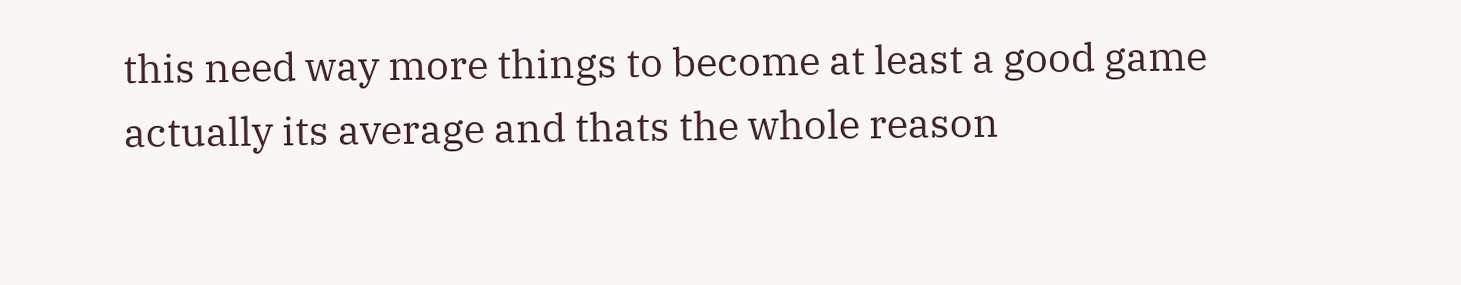this need way more things to become at least a good game actually its average and thats the whole reason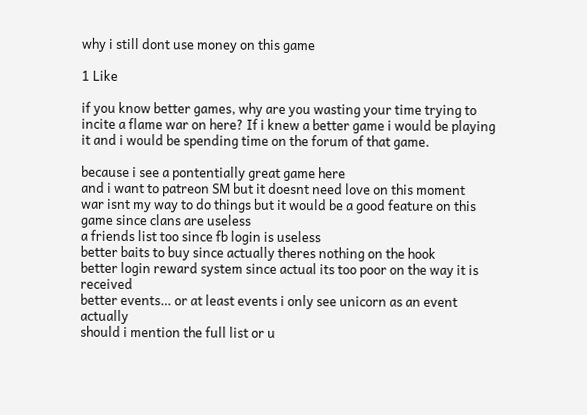why i still dont use money on this game

1 Like

if you know better games, why are you wasting your time trying to incite a flame war on here? If i knew a better game i would be playing it and i would be spending time on the forum of that game.

because i see a pontentially great game here
and i want to patreon SM but it doesnt need love on this moment
war isnt my way to do things but it would be a good feature on this game since clans are useless
a friends list too since fb login is useless
better baits to buy since actually theres nothing on the hook
better login reward system since actual its too poor on the way it is received
better events… or at least events i only see unicorn as an event actually
should i mention the full list or u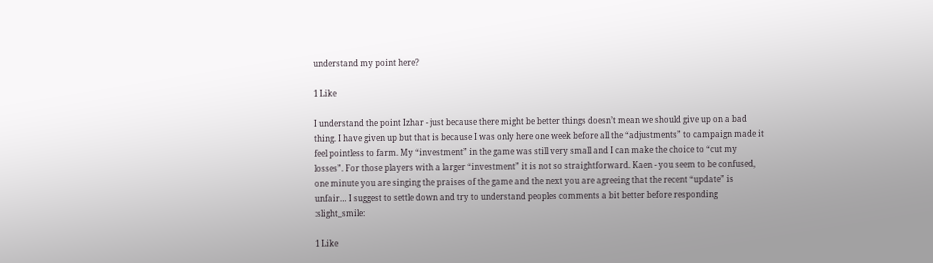understand my point here?

1 Like

I understand the point Izhar - just because there might be better things doesn’t mean we should give up on a bad thing. I have given up but that is because I was only here one week before all the “adjustments” to campaign made it feel pointless to farm. My “investment” in the game was still very small and I can make the choice to “cut my losses”. For those players with a larger “investment” it is not so straightforward. Kaen - you seem to be confused, one minute you are singing the praises of the game and the next you are agreeing that the recent “update” is unfair… I suggest to settle down and try to understand peoples comments a bit better before responding :slight_smile:

1 Like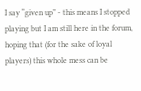I say “given up” - this means I stopped playing but I am still here in the forum, hoping that (for the sake of loyal players) this whole mess can be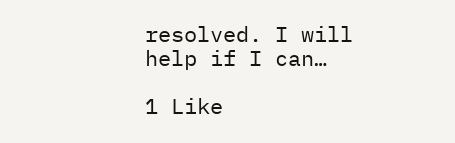resolved. I will help if I can…

1 Like